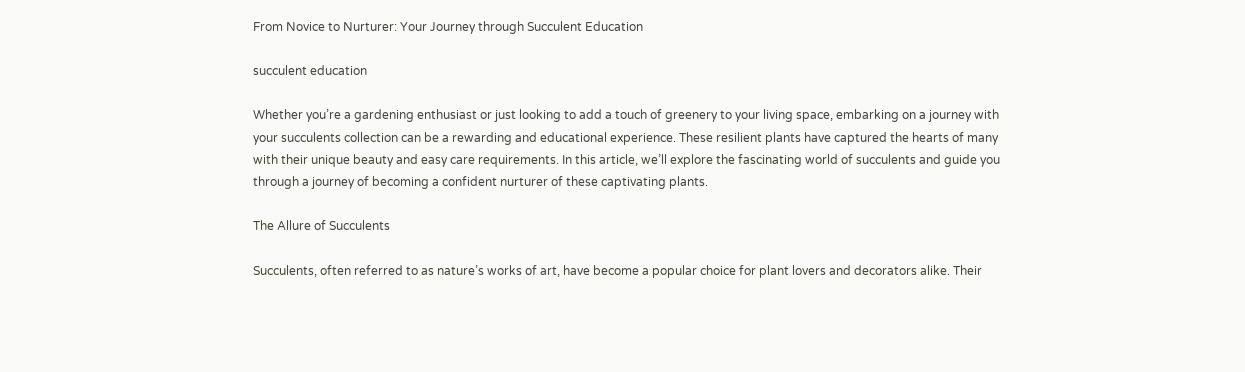From Novice to Nurturer: Your Journey through Succulent Education

succulent education

Whether you’re a gardening enthusiast or just looking to add a touch of greenery to your living space, embarking on a journey with your succulents collection can be a rewarding and educational experience. These resilient plants have captured the hearts of many with their unique beauty and easy care requirements. In this article, we’ll explore the fascinating world of succulents and guide you through a journey of becoming a confident nurturer of these captivating plants.

The Allure of Succulents

Succulents, often referred to as nature’s works of art, have become a popular choice for plant lovers and decorators alike. Their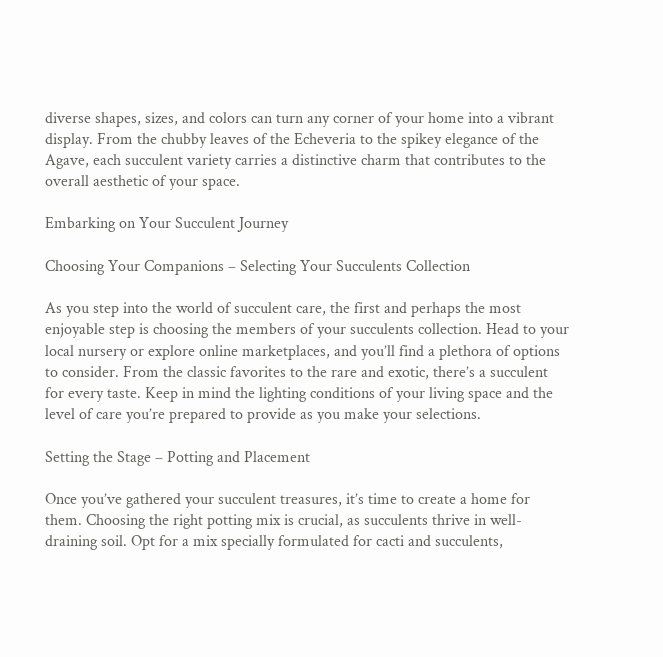diverse shapes, sizes, and colors can turn any corner of your home into a vibrant display. From the chubby leaves of the Echeveria to the spikey elegance of the Agave, each succulent variety carries a distinctive charm that contributes to the overall aesthetic of your space.

Embarking on Your Succulent Journey

Choosing Your Companions – Selecting Your Succulents Collection

As you step into the world of succulent care, the first and perhaps the most enjoyable step is choosing the members of your succulents collection. Head to your local nursery or explore online marketplaces, and you’ll find a plethora of options to consider. From the classic favorites to the rare and exotic, there’s a succulent for every taste. Keep in mind the lighting conditions of your living space and the level of care you’re prepared to provide as you make your selections.

Setting the Stage – Potting and Placement

Once you’ve gathered your succulent treasures, it’s time to create a home for them. Choosing the right potting mix is crucial, as succulents thrive in well-draining soil. Opt for a mix specially formulated for cacti and succulents,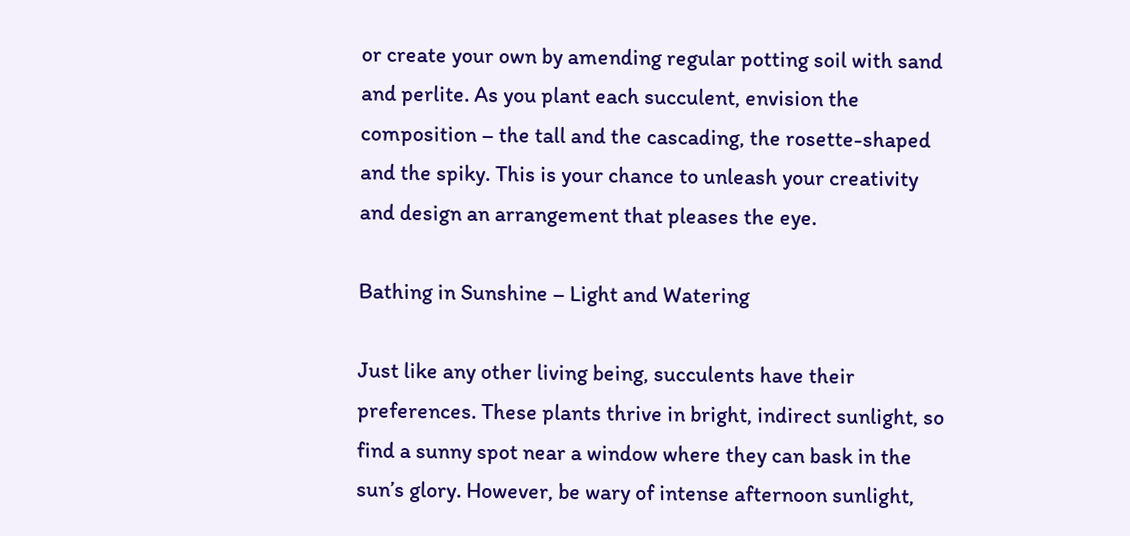or create your own by amending regular potting soil with sand and perlite. As you plant each succulent, envision the composition – the tall and the cascading, the rosette-shaped and the spiky. This is your chance to unleash your creativity and design an arrangement that pleases the eye.

Bathing in Sunshine – Light and Watering

Just like any other living being, succulents have their preferences. These plants thrive in bright, indirect sunlight, so find a sunny spot near a window where they can bask in the sun’s glory. However, be wary of intense afternoon sunlight,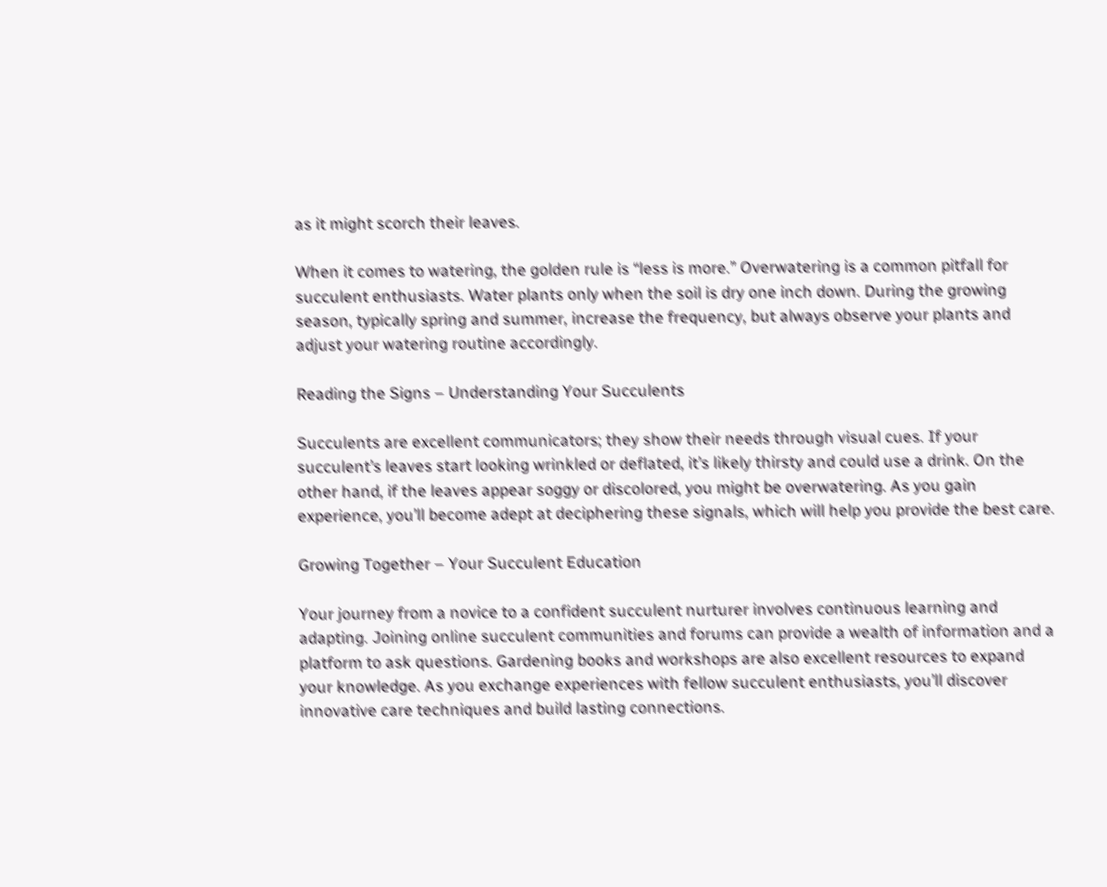as it might scorch their leaves.

When it comes to watering, the golden rule is “less is more.” Overwatering is a common pitfall for succulent enthusiasts. Water plants only when the soil is dry one inch down. During the growing season, typically spring and summer, increase the frequency, but always observe your plants and adjust your watering routine accordingly.

Reading the Signs – Understanding Your Succulents

Succulents are excellent communicators; they show their needs through visual cues. If your succulent’s leaves start looking wrinkled or deflated, it’s likely thirsty and could use a drink. On the other hand, if the leaves appear soggy or discolored, you might be overwatering. As you gain experience, you’ll become adept at deciphering these signals, which will help you provide the best care.

Growing Together – Your Succulent Education

Your journey from a novice to a confident succulent nurturer involves continuous learning and adapting. Joining online succulent communities and forums can provide a wealth of information and a platform to ask questions. Gardening books and workshops are also excellent resources to expand your knowledge. As you exchange experiences with fellow succulent enthusiasts, you’ll discover innovative care techniques and build lasting connections.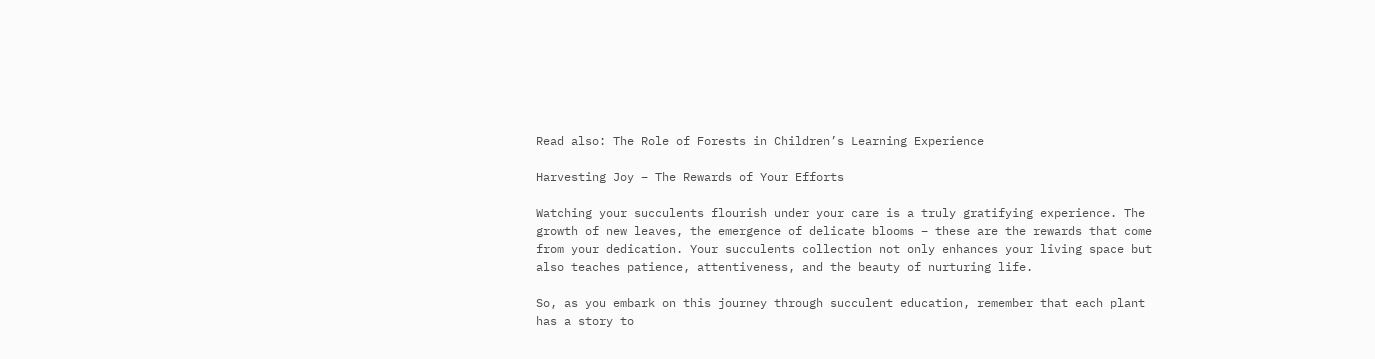Read also: The Role of Forests in Children’s Learning Experience

Harvesting Joy – The Rewards of Your Efforts

Watching your succulents flourish under your care is a truly gratifying experience. The growth of new leaves, the emergence of delicate blooms – these are the rewards that come from your dedication. Your succulents collection not only enhances your living space but also teaches patience, attentiveness, and the beauty of nurturing life.

So, as you embark on this journey through succulent education, remember that each plant has a story to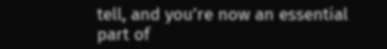tell, and you’re now an essential part of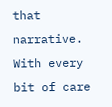that narrative. With every bit of care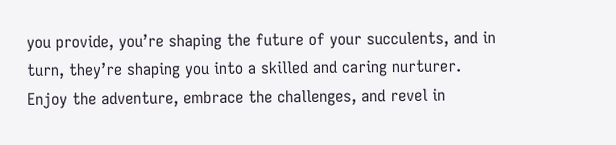you provide, you’re shaping the future of your succulents, and in turn, they’re shaping you into a skilled and caring nurturer. Enjoy the adventure, embrace the challenges, and revel in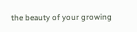the beauty of your growing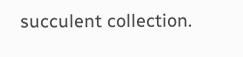succulent collection.